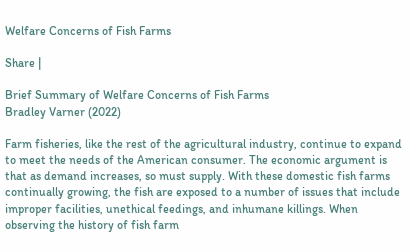Welfare Concerns of Fish Farms

Share |

Brief Summary of Welfare Concerns of Fish Farms
Bradley Varner (2022)

Farm fisheries, like the rest of the agricultural industry, continue to expand to meet the needs of the American consumer. The economic argument is that as demand increases, so must supply. With these domestic fish farms continually growing, the fish are exposed to a number of issues that include improper facilities, unethical feedings, and inhumane killings. When observing the history of fish farm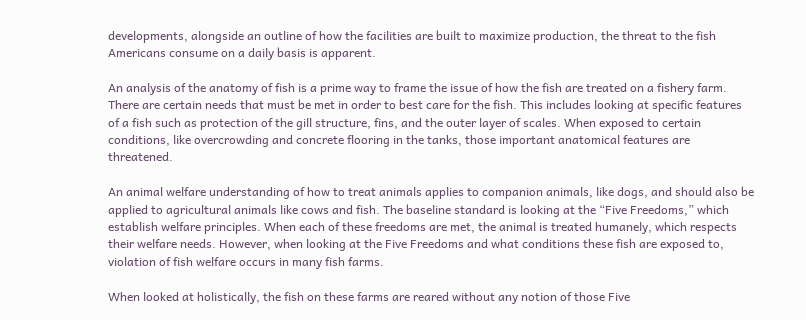developments, alongside an outline of how the facilities are built to maximize production, the threat to the fish Americans consume on a daily basis is apparent.

An analysis of the anatomy of fish is a prime way to frame the issue of how the fish are treated on a fishery farm. There are certain needs that must be met in order to best care for the fish. This includes looking at specific features of a fish such as protection of the gill structure, fins, and the outer layer of scales. When exposed to certain conditions, like overcrowding and concrete flooring in the tanks, those important anatomical features are threatened.

An animal welfare understanding of how to treat animals applies to companion animals, like dogs, and should also be applied to agricultural animals like cows and fish. The baseline standard is looking at the “Five Freedoms,” which establish welfare principles. When each of these freedoms are met, the animal is treated humanely, which respects their welfare needs. However, when looking at the Five Freedoms and what conditions these fish are exposed to, violation of fish welfare occurs in many fish farms.

When looked at holistically, the fish on these farms are reared without any notion of those Five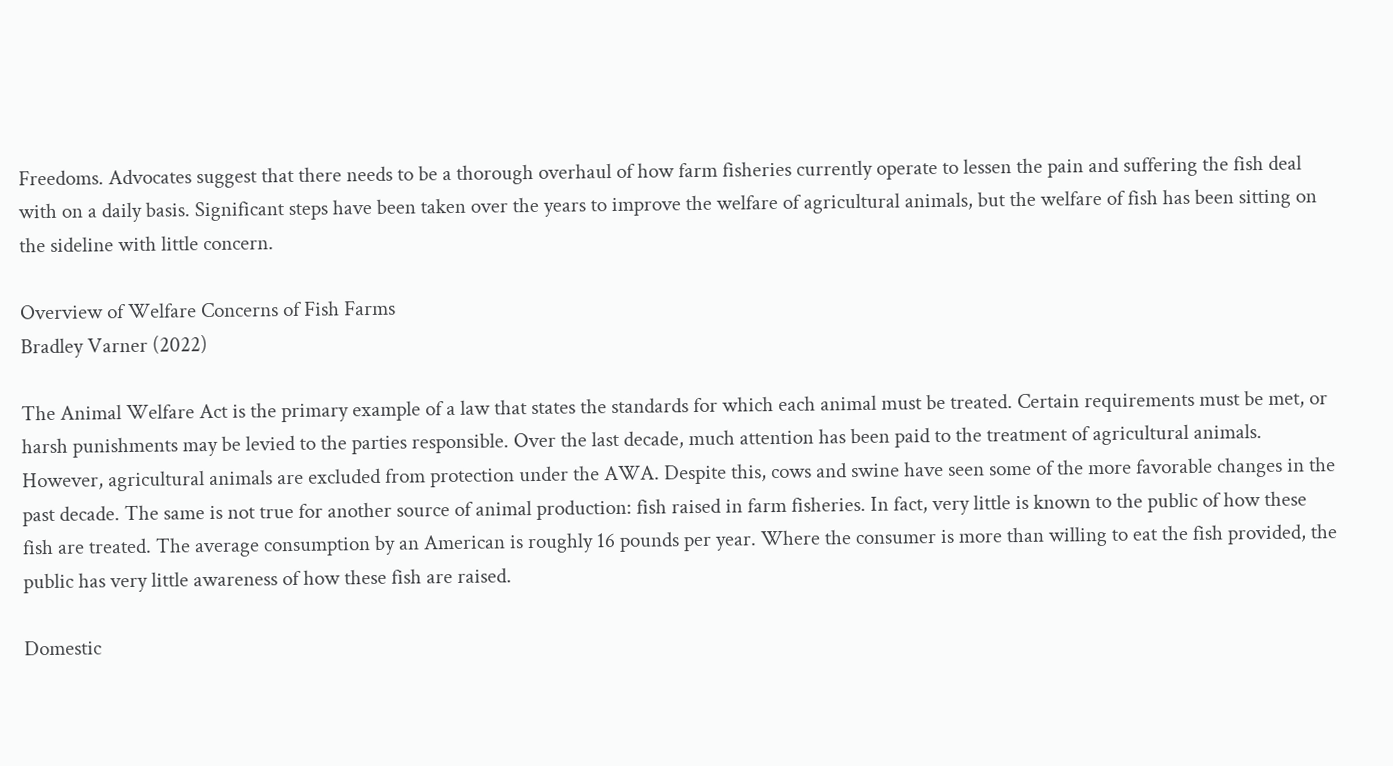Freedoms. Advocates suggest that there needs to be a thorough overhaul of how farm fisheries currently operate to lessen the pain and suffering the fish deal with on a daily basis. Significant steps have been taken over the years to improve the welfare of agricultural animals, but the welfare of fish has been sitting on the sideline with little concern.

Overview of Welfare Concerns of Fish Farms
Bradley Varner (2022)

The Animal Welfare Act is the primary example of a law that states the standards for which each animal must be treated. Certain requirements must be met, or harsh punishments may be levied to the parties responsible. Over the last decade, much attention has been paid to the treatment of agricultural animals. However, agricultural animals are excluded from protection under the AWA. Despite this, cows and swine have seen some of the more favorable changes in the past decade. The same is not true for another source of animal production: fish raised in farm fisheries. In fact, very little is known to the public of how these fish are treated. The average consumption by an American is roughly 16 pounds per year. Where the consumer is more than willing to eat the fish provided, the public has very little awareness of how these fish are raised.

Domestic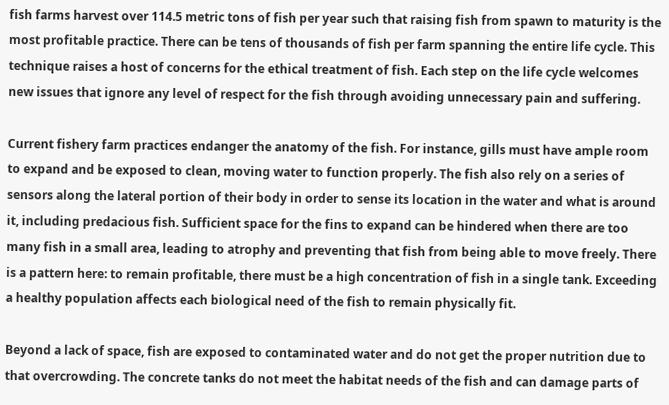fish farms harvest over 114.5 metric tons of fish per year such that raising fish from spawn to maturity is the most profitable practice. There can be tens of thousands of fish per farm spanning the entire life cycle. This technique raises a host of concerns for the ethical treatment of fish. Each step on the life cycle welcomes new issues that ignore any level of respect for the fish through avoiding unnecessary pain and suffering.

Current fishery farm practices endanger the anatomy of the fish. For instance, gills must have ample room to expand and be exposed to clean, moving water to function properly. The fish also rely on a series of sensors along the lateral portion of their body in order to sense its location in the water and what is around it, including predacious fish. Sufficient space for the fins to expand can be hindered when there are too many fish in a small area, leading to atrophy and preventing that fish from being able to move freely. There is a pattern here: to remain profitable, there must be a high concentration of fish in a single tank. Exceeding a healthy population affects each biological need of the fish to remain physically fit.

Beyond a lack of space, fish are exposed to contaminated water and do not get the proper nutrition due to that overcrowding. The concrete tanks do not meet the habitat needs of the fish and can damage parts of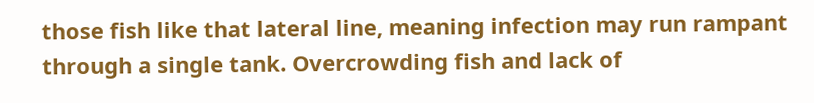those fish like that lateral line, meaning infection may run rampant through a single tank. Overcrowding fish and lack of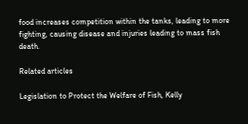food increases competition within the tanks, leading to more fighting, causing disease and injuries leading to mass fish death.

Related articles

Legislation to Protect the Welfare of Fish, Kelly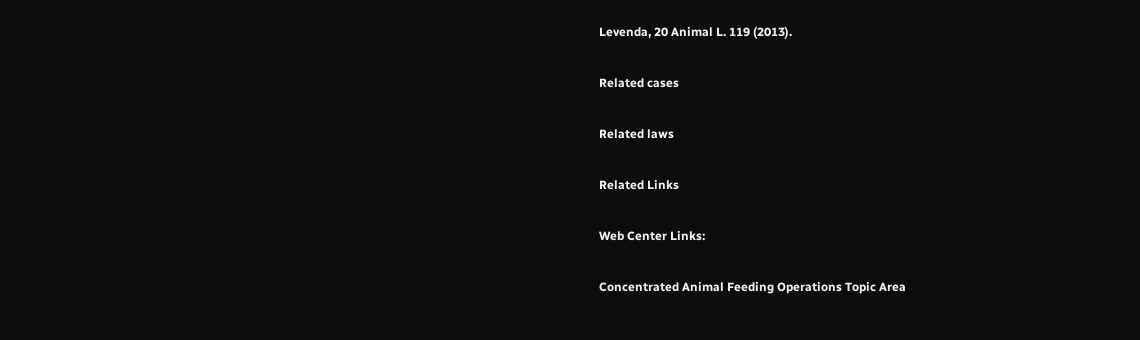Levenda, 20 Animal L. 119 (2013).

Related cases

Related laws

Related Links

Web Center Links:

Concentrated Animal Feeding Operations Topic Area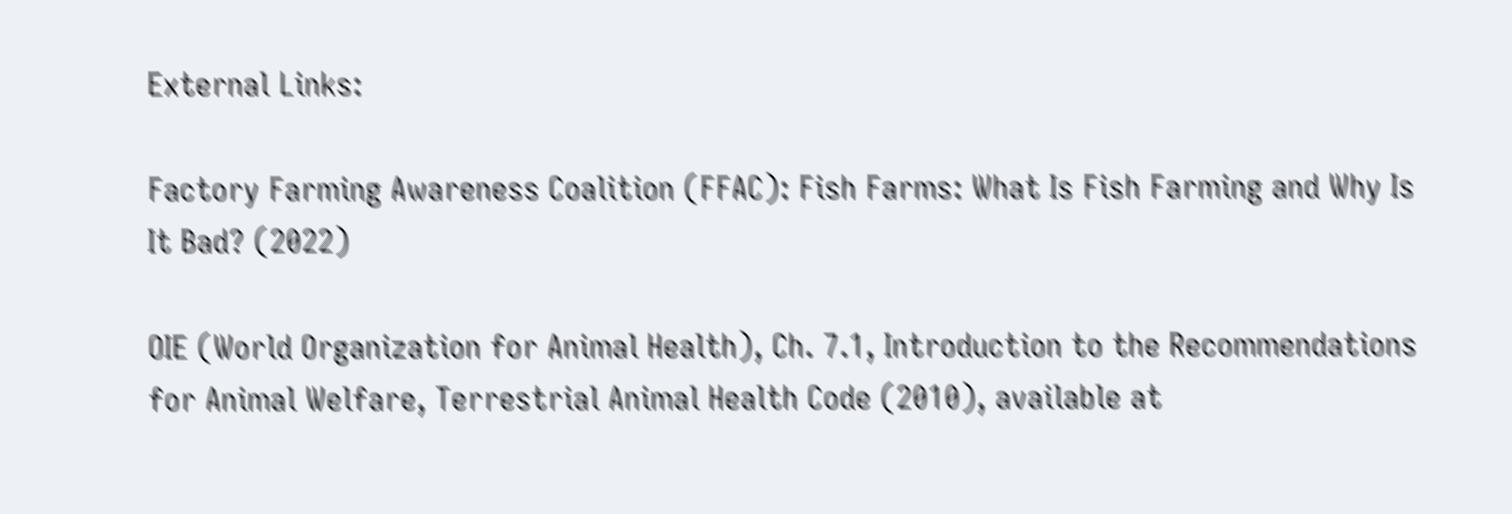External Links:

Factory Farming Awareness Coalition (FFAC): Fish Farms: What Is Fish Farming and Why Is It Bad? (2022)

OIE (World Organization for Animal Health), Ch. 7.1, Introduction to the Recommendations for Animal Welfare, Terrestrial Animal Health Code (2010), available at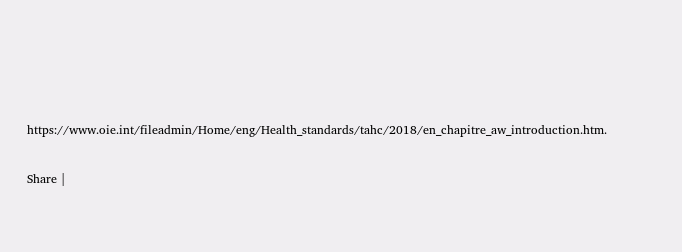https://www.oie.int/fileadmin/Home/eng/Health_standards/tahc/2018/en_chapitre_aw_introduction.htm.

Share |